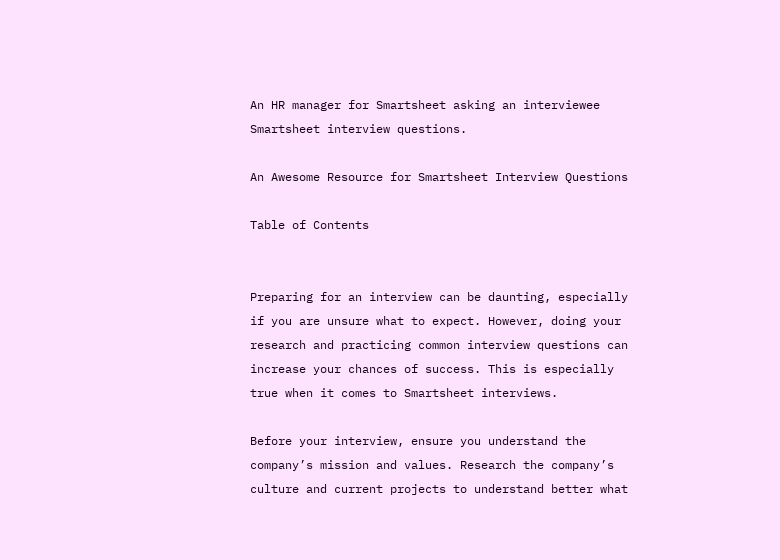An HR manager for Smartsheet asking an interviewee Smartsheet interview questions.

An Awesome Resource for Smartsheet Interview Questions

Table of Contents


Preparing for an interview can be daunting, especially if you are unsure what to expect. However, doing your research and practicing common interview questions can increase your chances of success. This is especially true when it comes to Smartsheet interviews.

Before your interview, ensure you understand the company’s mission and values. Research the company’s culture and current projects to understand better what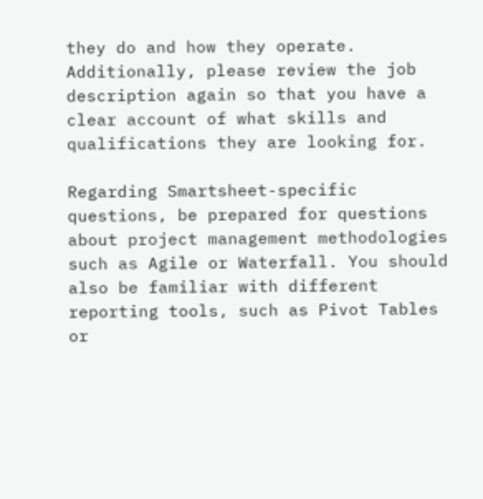they do and how they operate. Additionally, please review the job description again so that you have a clear account of what skills and qualifications they are looking for.

Regarding Smartsheet-specific questions, be prepared for questions about project management methodologies such as Agile or Waterfall. You should also be familiar with different reporting tools, such as Pivot Tables or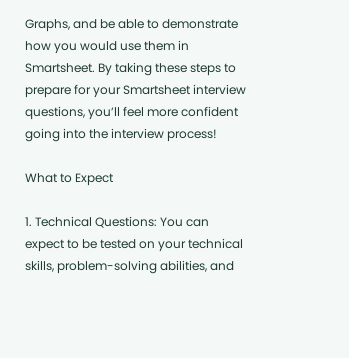Graphs, and be able to demonstrate how you would use them in Smartsheet. By taking these steps to prepare for your Smartsheet interview questions, you’ll feel more confident going into the interview process!

What to Expect

1. Technical Questions: You can expect to be tested on your technical skills, problem-solving abilities, and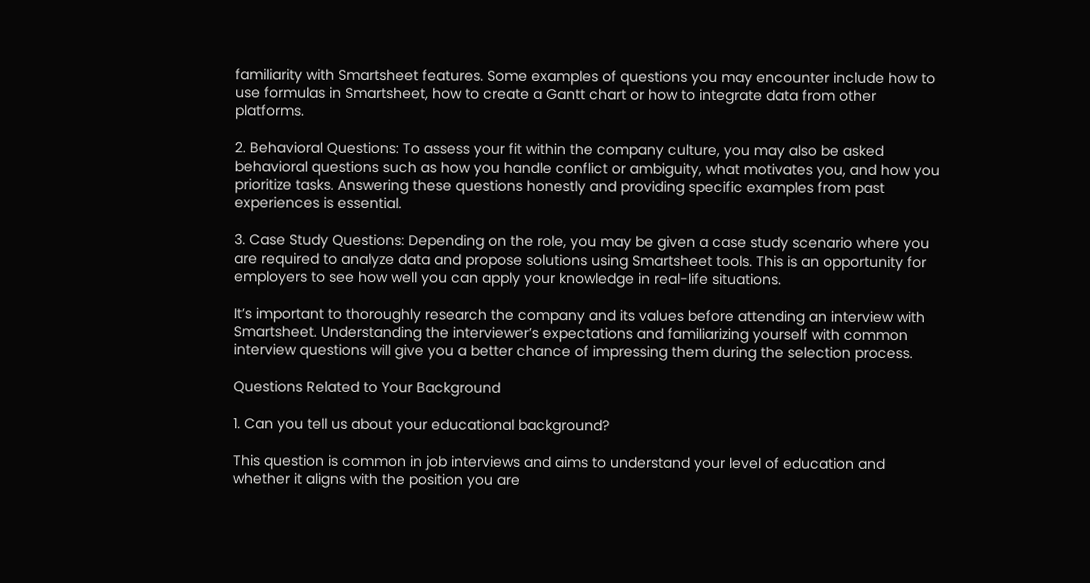familiarity with Smartsheet features. Some examples of questions you may encounter include how to use formulas in Smartsheet, how to create a Gantt chart or how to integrate data from other platforms.

2. Behavioral Questions: To assess your fit within the company culture, you may also be asked behavioral questions such as how you handle conflict or ambiguity, what motivates you, and how you prioritize tasks. Answering these questions honestly and providing specific examples from past experiences is essential.

3. Case Study Questions: Depending on the role, you may be given a case study scenario where you are required to analyze data and propose solutions using Smartsheet tools. This is an opportunity for employers to see how well you can apply your knowledge in real-life situations.

It’s important to thoroughly research the company and its values before attending an interview with Smartsheet. Understanding the interviewer’s expectations and familiarizing yourself with common interview questions will give you a better chance of impressing them during the selection process.

Questions Related to Your Background

1. Can you tell us about your educational background?

This question is common in job interviews and aims to understand your level of education and whether it aligns with the position you are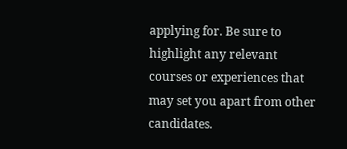applying for. Be sure to highlight any relevant courses or experiences that may set you apart from other candidates.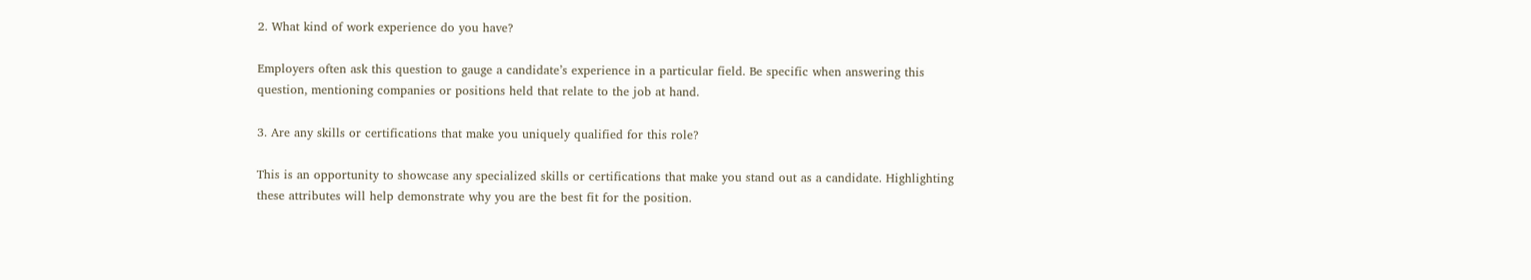2. What kind of work experience do you have?

Employers often ask this question to gauge a candidate’s experience in a particular field. Be specific when answering this question, mentioning companies or positions held that relate to the job at hand.

3. Are any skills or certifications that make you uniquely qualified for this role?

This is an opportunity to showcase any specialized skills or certifications that make you stand out as a candidate. Highlighting these attributes will help demonstrate why you are the best fit for the position.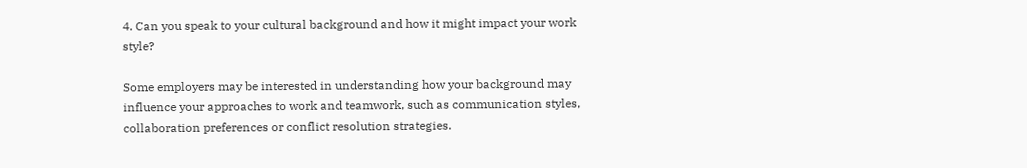4. Can you speak to your cultural background and how it might impact your work style?

Some employers may be interested in understanding how your background may influence your approaches to work and teamwork, such as communication styles, collaboration preferences or conflict resolution strategies.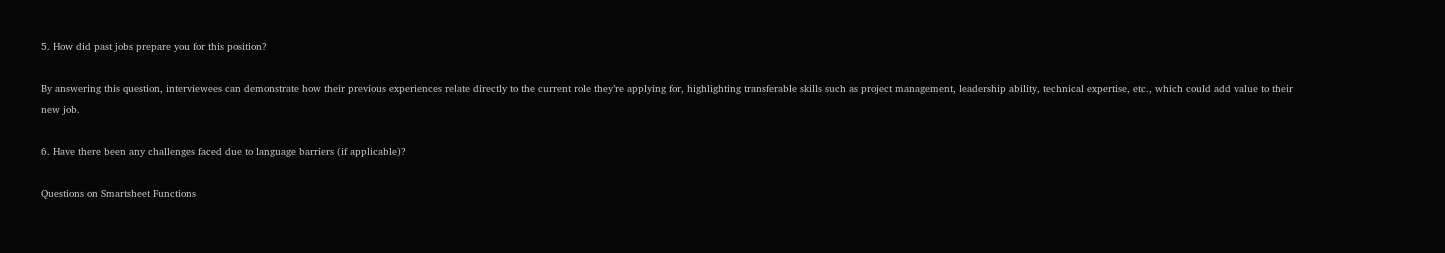5. How did past jobs prepare you for this position?

By answering this question, interviewees can demonstrate how their previous experiences relate directly to the current role they’re applying for, highlighting transferable skills such as project management, leadership ability, technical expertise, etc., which could add value to their new job.

6. Have there been any challenges faced due to language barriers (if applicable)?

Questions on Smartsheet Functions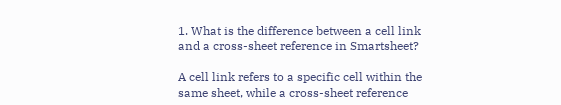1. What is the difference between a cell link and a cross-sheet reference in Smartsheet?

A cell link refers to a specific cell within the same sheet, while a cross-sheet reference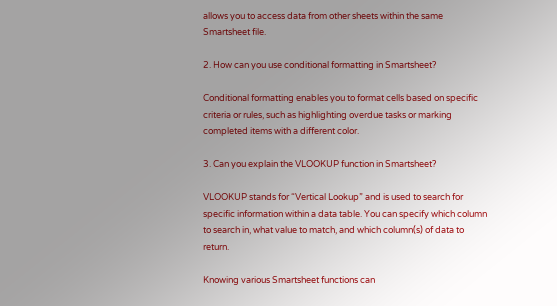allows you to access data from other sheets within the same Smartsheet file.

2. How can you use conditional formatting in Smartsheet?

Conditional formatting enables you to format cells based on specific criteria or rules, such as highlighting overdue tasks or marking completed items with a different color.

3. Can you explain the VLOOKUP function in Smartsheet?

VLOOKUP stands for “Vertical Lookup” and is used to search for specific information within a data table. You can specify which column to search in, what value to match, and which column(s) of data to return.

Knowing various Smartsheet functions can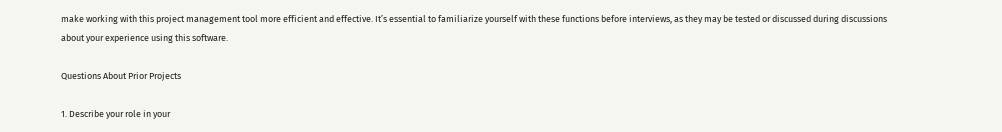make working with this project management tool more efficient and effective. It’s essential to familiarize yourself with these functions before interviews, as they may be tested or discussed during discussions about your experience using this software.

Questions About Prior Projects

1. Describe your role in your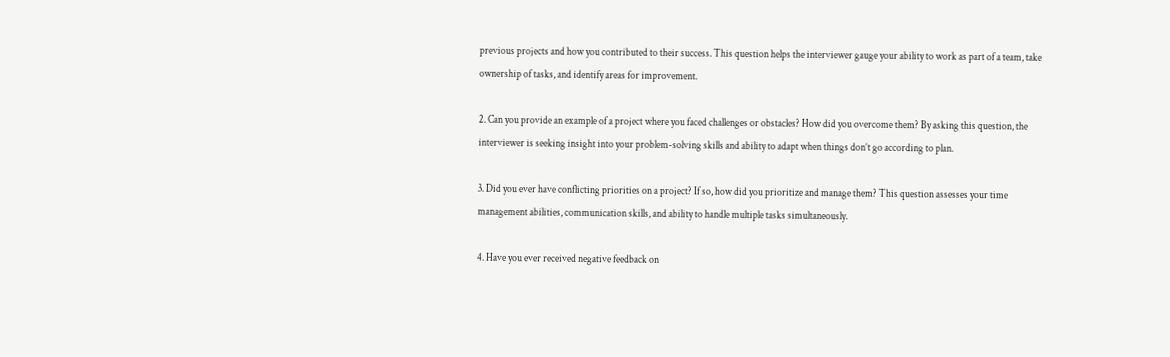previous projects and how you contributed to their success. This question helps the interviewer gauge your ability to work as part of a team, take ownership of tasks, and identify areas for improvement.

2. Can you provide an example of a project where you faced challenges or obstacles? How did you overcome them? By asking this question, the interviewer is seeking insight into your problem-solving skills and ability to adapt when things don’t go according to plan.

3. Did you ever have conflicting priorities on a project? If so, how did you prioritize and manage them? This question assesses your time management abilities, communication skills, and ability to handle multiple tasks simultaneously.

4. Have you ever received negative feedback on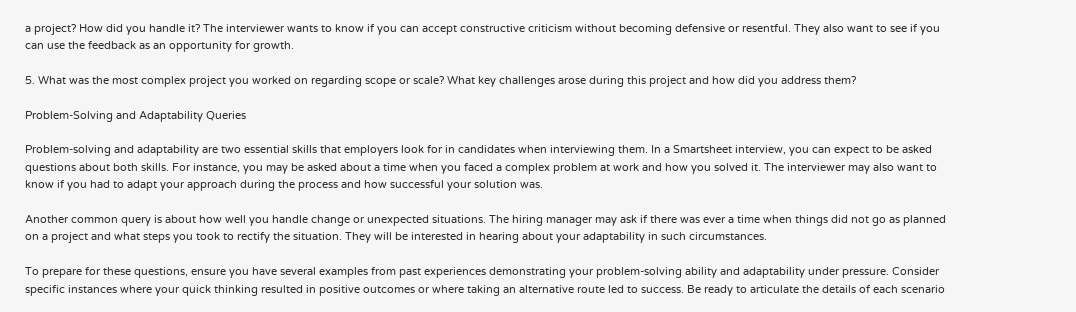a project? How did you handle it? The interviewer wants to know if you can accept constructive criticism without becoming defensive or resentful. They also want to see if you can use the feedback as an opportunity for growth.

5. What was the most complex project you worked on regarding scope or scale? What key challenges arose during this project and how did you address them?

Problem-Solving and Adaptability Queries

Problem-solving and adaptability are two essential skills that employers look for in candidates when interviewing them. In a Smartsheet interview, you can expect to be asked questions about both skills. For instance, you may be asked about a time when you faced a complex problem at work and how you solved it. The interviewer may also want to know if you had to adapt your approach during the process and how successful your solution was.

Another common query is about how well you handle change or unexpected situations. The hiring manager may ask if there was ever a time when things did not go as planned on a project and what steps you took to rectify the situation. They will be interested in hearing about your adaptability in such circumstances.

To prepare for these questions, ensure you have several examples from past experiences demonstrating your problem-solving ability and adaptability under pressure. Consider specific instances where your quick thinking resulted in positive outcomes or where taking an alternative route led to success. Be ready to articulate the details of each scenario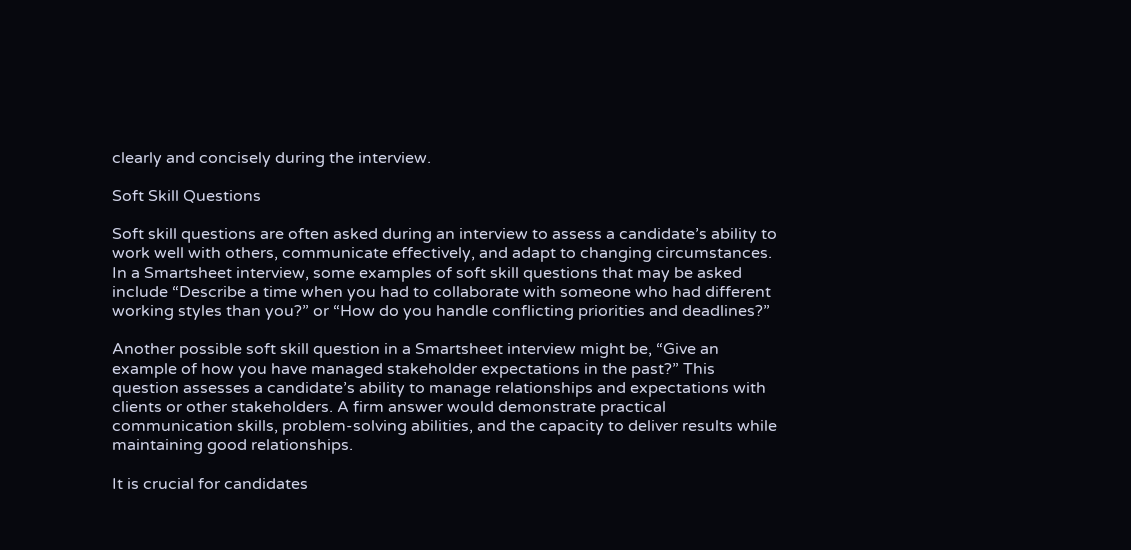clearly and concisely during the interview.

Soft Skill Questions

Soft skill questions are often asked during an interview to assess a candidate’s ability to work well with others, communicate effectively, and adapt to changing circumstances. In a Smartsheet interview, some examples of soft skill questions that may be asked include “Describe a time when you had to collaborate with someone who had different working styles than you?” or “How do you handle conflicting priorities and deadlines?”

Another possible soft skill question in a Smartsheet interview might be, “Give an example of how you have managed stakeholder expectations in the past?” This question assesses a candidate’s ability to manage relationships and expectations with clients or other stakeholders. A firm answer would demonstrate practical communication skills, problem-solving abilities, and the capacity to deliver results while maintaining good relationships.

It is crucial for candidates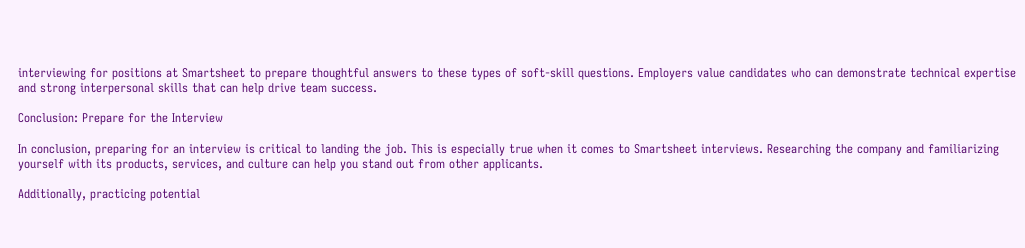interviewing for positions at Smartsheet to prepare thoughtful answers to these types of soft-skill questions. Employers value candidates who can demonstrate technical expertise and strong interpersonal skills that can help drive team success.

Conclusion: Prepare for the Interview

In conclusion, preparing for an interview is critical to landing the job. This is especially true when it comes to Smartsheet interviews. Researching the company and familiarizing yourself with its products, services, and culture can help you stand out from other applicants.

Additionally, practicing potential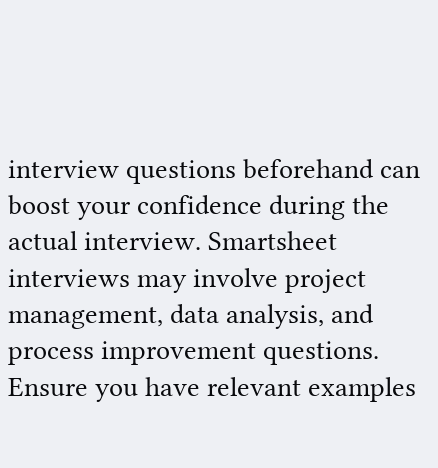interview questions beforehand can boost your confidence during the actual interview. Smartsheet interviews may involve project management, data analysis, and process improvement questions. Ensure you have relevant examples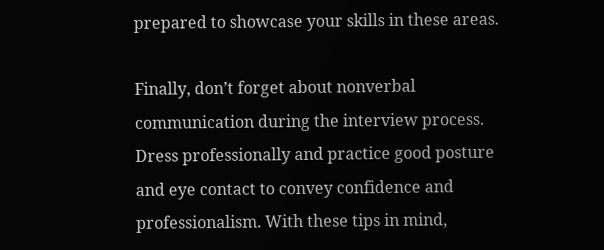prepared to showcase your skills in these areas.

Finally, don’t forget about nonverbal communication during the interview process. Dress professionally and practice good posture and eye contact to convey confidence and professionalism. With these tips in mind,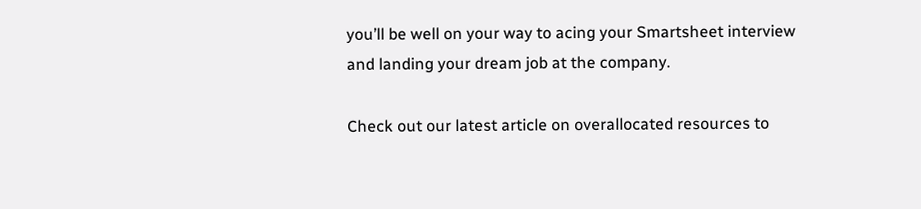you’ll be well on your way to acing your Smartsheet interview and landing your dream job at the company.

Check out our latest article on overallocated resources to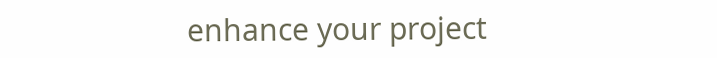enhance your project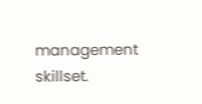management skillset.